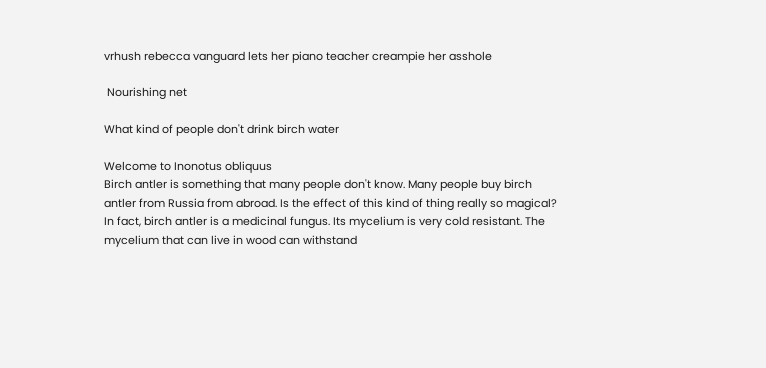vrhush rebecca vanguard lets her piano teacher creampie her asshole

 Nourishing net

What kind of people don't drink birch water

Welcome to Inonotus obliquus
Birch antler is something that many people don't know. Many people buy birch antler from Russia from abroad. Is the effect of this kind of thing really so magical?
In fact, birch antler is a medicinal fungus. Its mycelium is very cold resistant. The mycelium that can live in wood can withstand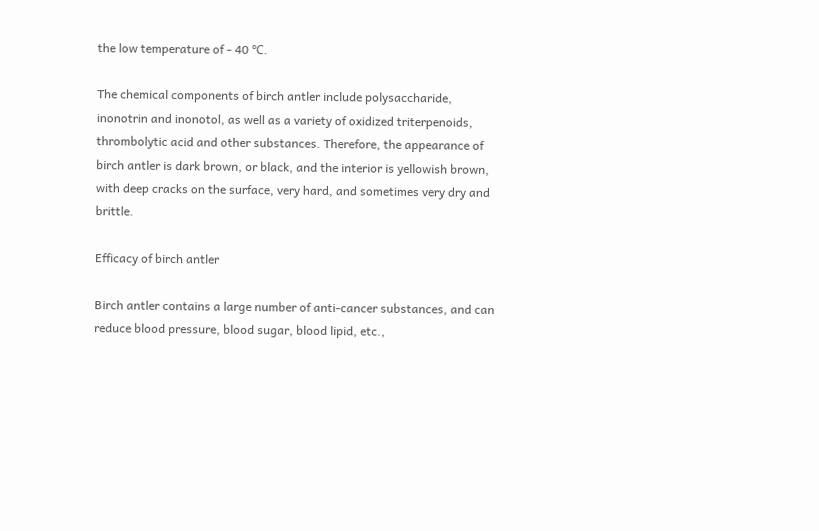the low temperature of - 40 ℃.

The chemical components of birch antler include polysaccharide, inonotrin and inonotol, as well as a variety of oxidized triterpenoids, thrombolytic acid and other substances. Therefore, the appearance of birch antler is dark brown, or black, and the interior is yellowish brown, with deep cracks on the surface, very hard, and sometimes very dry and brittle.

Efficacy of birch antler

Birch antler contains a large number of anti-cancer substances, and can reduce blood pressure, blood sugar, blood lipid, etc.,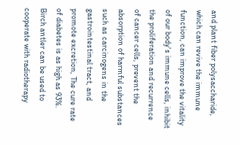and plant fiber polysaccharide, which can revive the immune function, can improve the vitality of our body's immune cells, inhibit the proliferation and recurrence of cancer cells, prevent the absorption of harmful substances such as carcinogens in the gastrointestinal tract, and promote excretion, The cure rate of diabetes is as high as 93%.
Birch antler can be used to cooperate with radiotherapy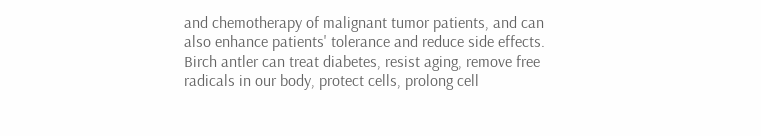and chemotherapy of malignant tumor patients, and can also enhance patients' tolerance and reduce side effects. Birch antler can treat diabetes, resist aging, remove free radicals in our body, protect cells, prolong cell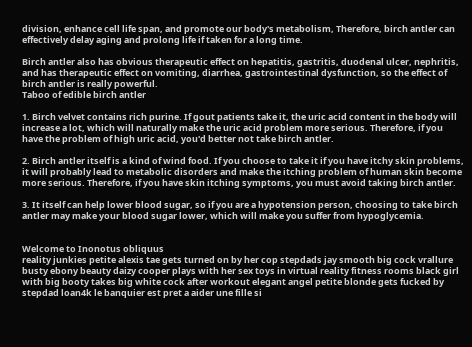division, enhance cell life span, and promote our body's metabolism, Therefore, birch antler can effectively delay aging and prolong life if taken for a long time.

Birch antler also has obvious therapeutic effect on hepatitis, gastritis, duodenal ulcer, nephritis, and has therapeutic effect on vomiting, diarrhea, gastrointestinal dysfunction, so the effect of birch antler is really powerful.
Taboo of edible birch antler

1. Birch velvet contains rich purine. If gout patients take it, the uric acid content in the body will increase a lot, which will naturally make the uric acid problem more serious. Therefore, if you have the problem of high uric acid, you'd better not take birch antler.

2. Birch antler itself is a kind of wind food. If you choose to take it if you have itchy skin problems, it will probably lead to metabolic disorders and make the itching problem of human skin become more serious. Therefore, if you have skin itching symptoms, you must avoid taking birch antler.

3. It itself can help lower blood sugar, so if you are a hypotension person, choosing to take birch antler may make your blood sugar lower, which will make you suffer from hypoglycemia.


Welcome to Inonotus obliquus
reality junkies petite alexis tae gets turned on by her cop stepdads jay smooth big cock vrallure busty ebony beauty daizy cooper plays with her sex toys in virtual reality fitness rooms black girl with big booty takes big white cock after workout elegant angel petite blonde gets fucked by stepdad loan4k le banquier est pret a aider une fille si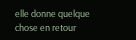elle donne quelque chose en retour